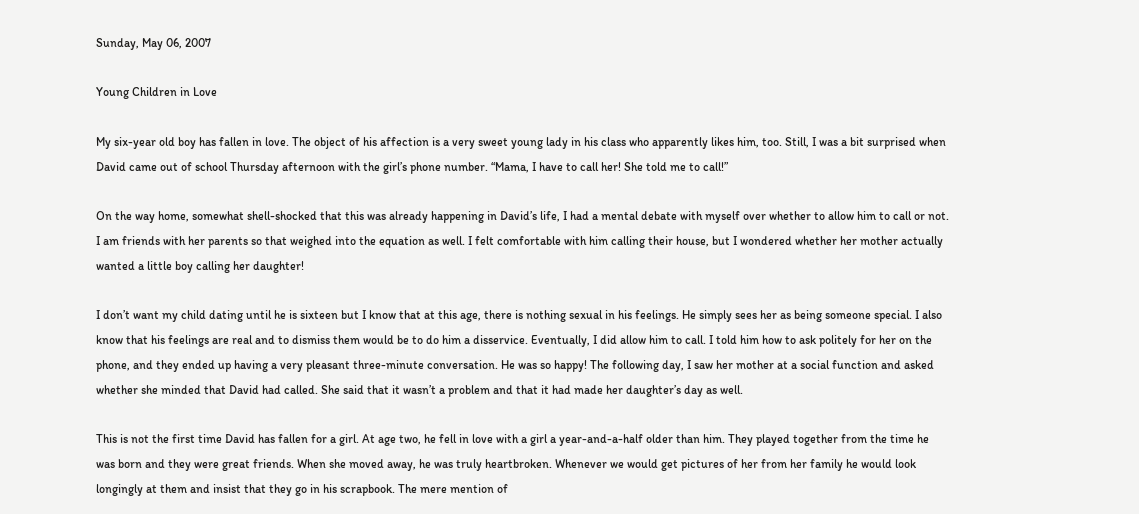Sunday, May 06, 2007

Young Children in Love

My six-year old boy has fallen in love. The object of his affection is a very sweet young lady in his class who apparently likes him, too. Still, I was a bit surprised when David came out of school Thursday afternoon with the girl’s phone number. “Mama, I have to call her! She told me to call!”

On the way home, somewhat shell-shocked that this was already happening in David’s life, I had a mental debate with myself over whether to allow him to call or not. I am friends with her parents so that weighed into the equation as well. I felt comfortable with him calling their house, but I wondered whether her mother actually wanted a little boy calling her daughter!

I don’t want my child dating until he is sixteen but I know that at this age, there is nothing sexual in his feelings. He simply sees her as being someone special. I also know that his feelings are real and to dismiss them would be to do him a disservice. Eventually, I did allow him to call. I told him how to ask politely for her on the phone, and they ended up having a very pleasant three-minute conversation. He was so happy! The following day, I saw her mother at a social function and asked whether she minded that David had called. She said that it wasn’t a problem and that it had made her daughter’s day as well.

This is not the first time David has fallen for a girl. At age two, he fell in love with a girl a year-and-a-half older than him. They played together from the time he was born and they were great friends. When she moved away, he was truly heartbroken. Whenever we would get pictures of her from her family he would look longingly at them and insist that they go in his scrapbook. The mere mention of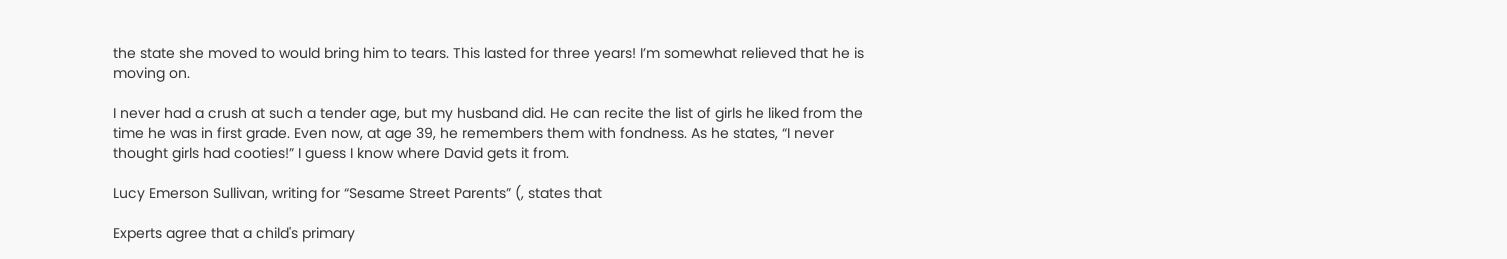the state she moved to would bring him to tears. This lasted for three years! I’m somewhat relieved that he is moving on.

I never had a crush at such a tender age, but my husband did. He can recite the list of girls he liked from the time he was in first grade. Even now, at age 39, he remembers them with fondness. As he states, “I never thought girls had cooties!” I guess I know where David gets it from.

Lucy Emerson Sullivan, writing for “Sesame Street Parents” (, states that

Experts agree that a child's primary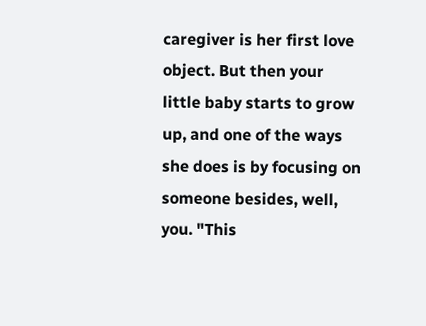caregiver is her first love object. But then your little baby starts to grow up, and one of the ways she does is by focusing on someone besides, well, you. "This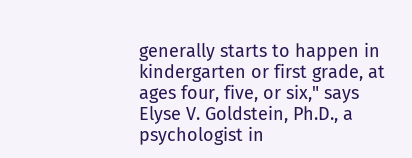generally starts to happen in kindergarten or first grade, at ages four, five, or six," says Elyse V. Goldstein, Ph.D., a psychologist in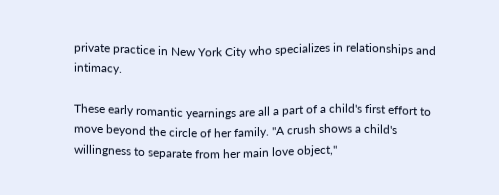private practice in New York City who specializes in relationships and intimacy.

These early romantic yearnings are all a part of a child's first effort to move beyond the circle of her family. "A crush shows a child's willingness to separate from her main love object,"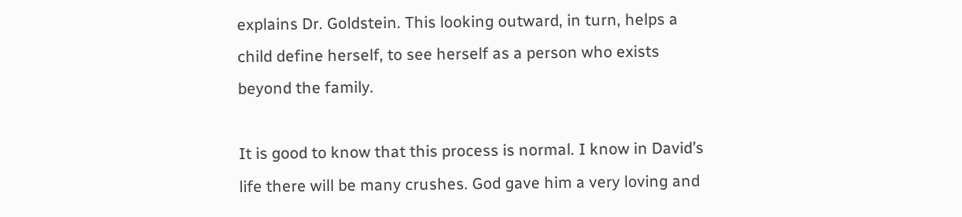explains Dr. Goldstein. This looking outward, in turn, helps a child define herself, to see herself as a person who exists beyond the family.

It is good to know that this process is normal. I know in David’s life there will be many crushes. God gave him a very loving and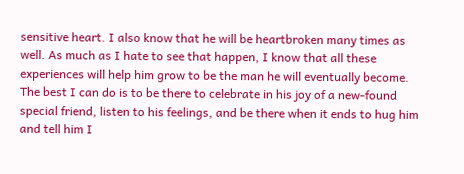sensitive heart. I also know that he will be heartbroken many times as well. As much as I hate to see that happen, I know that all these experiences will help him grow to be the man he will eventually become. The best I can do is to be there to celebrate in his joy of a new-found special friend, listen to his feelings, and be there when it ends to hug him and tell him I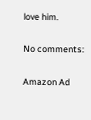love him.

No comments:

Amazon Ad